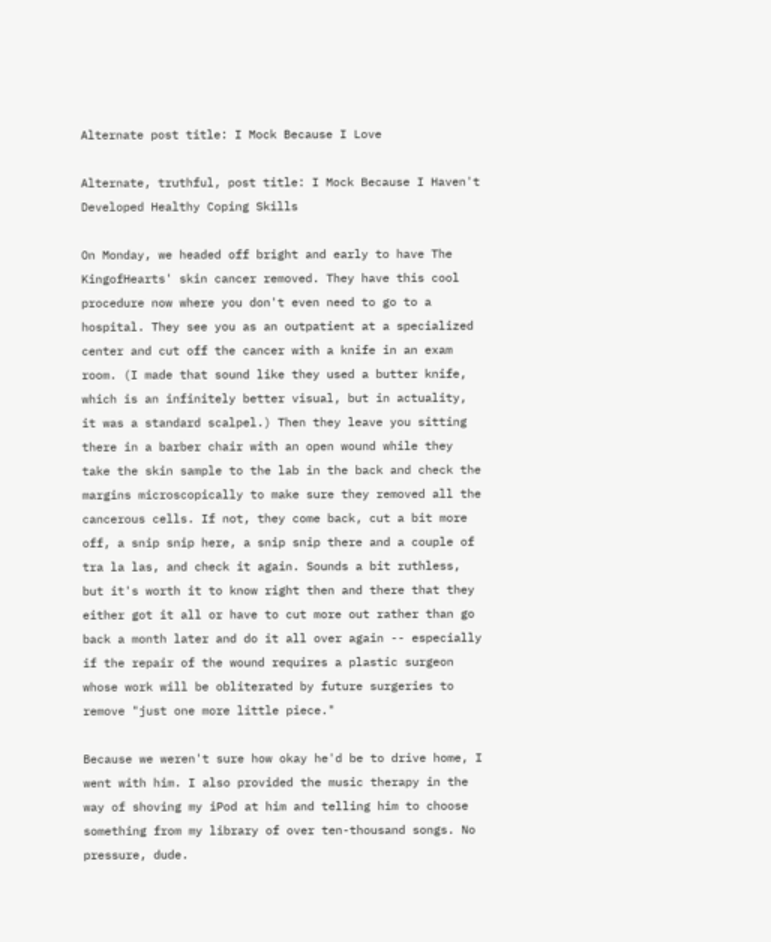Alternate post title: I Mock Because I Love

Alternate, truthful, post title: I Mock Because I Haven't Developed Healthy Coping Skills

On Monday, we headed off bright and early to have The KingofHearts' skin cancer removed. They have this cool procedure now where you don't even need to go to a hospital. They see you as an outpatient at a specialized center and cut off the cancer with a knife in an exam room. (I made that sound like they used a butter knife, which is an infinitely better visual, but in actuality, it was a standard scalpel.) Then they leave you sitting there in a barber chair with an open wound while they take the skin sample to the lab in the back and check the margins microscopically to make sure they removed all the cancerous cells. If not, they come back, cut a bit more off, a snip snip here, a snip snip there and a couple of tra la las, and check it again. Sounds a bit ruthless, but it's worth it to know right then and there that they either got it all or have to cut more out rather than go back a month later and do it all over again -- especially if the repair of the wound requires a plastic surgeon whose work will be obliterated by future surgeries to remove "just one more little piece."

Because we weren't sure how okay he'd be to drive home, I went with him. I also provided the music therapy in the way of shoving my iPod at him and telling him to choose something from my library of over ten-thousand songs. No pressure, dude.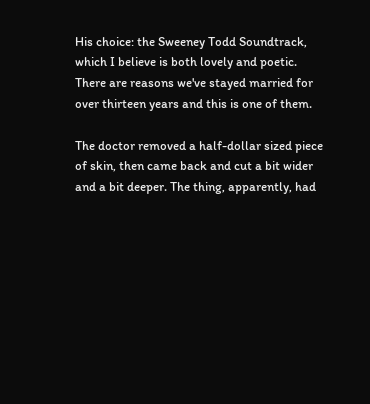His choice: the Sweeney Todd Soundtrack, which I believe is both lovely and poetic. There are reasons we've stayed married for over thirteen years and this is one of them.

The doctor removed a half-dollar sized piece of skin, then came back and cut a bit wider and a bit deeper. The thing, apparently, had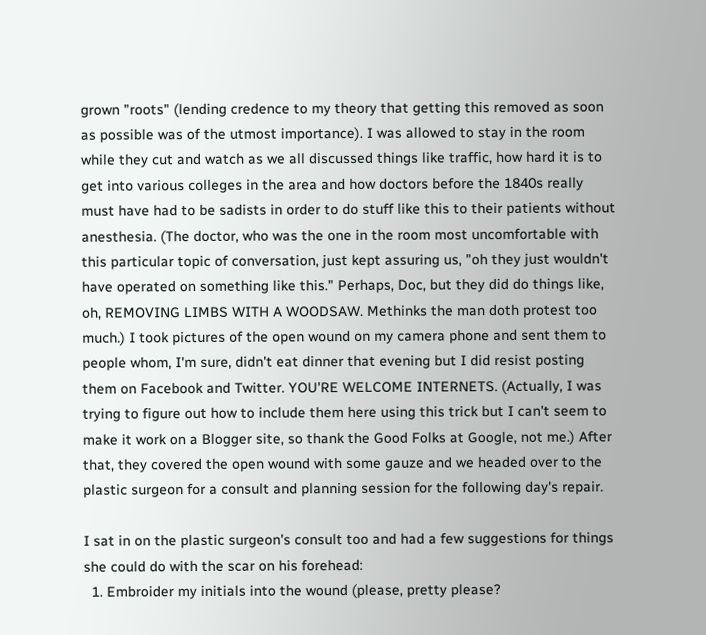grown "roots" (lending credence to my theory that getting this removed as soon as possible was of the utmost importance). I was allowed to stay in the room while they cut and watch as we all discussed things like traffic, how hard it is to get into various colleges in the area and how doctors before the 1840s really must have had to be sadists in order to do stuff like this to their patients without anesthesia. (The doctor, who was the one in the room most uncomfortable with this particular topic of conversation, just kept assuring us, "oh they just wouldn't have operated on something like this." Perhaps, Doc, but they did do things like, oh, REMOVING LIMBS WITH A WOODSAW. Methinks the man doth protest too much.) I took pictures of the open wound on my camera phone and sent them to people whom, I'm sure, didn't eat dinner that evening but I did resist posting them on Facebook and Twitter. YOU'RE WELCOME INTERNETS. (Actually, I was trying to figure out how to include them here using this trick but I can't seem to make it work on a Blogger site, so thank the Good Folks at Google, not me.) After that, they covered the open wound with some gauze and we headed over to the plastic surgeon for a consult and planning session for the following day's repair.

I sat in on the plastic surgeon's consult too and had a few suggestions for things she could do with the scar on his forehead:
  1. Embroider my initials into the wound (please, pretty please?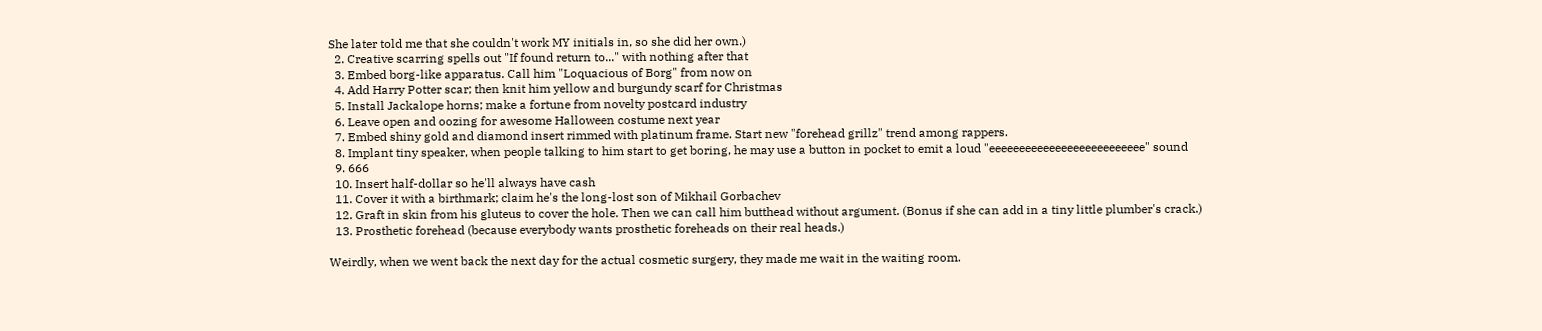She later told me that she couldn't work MY initials in, so she did her own.)
  2. Creative scarring spells out "If found return to..." with nothing after that
  3. Embed borg-like apparatus. Call him "Loquacious of Borg" from now on
  4. Add Harry Potter scar; then knit him yellow and burgundy scarf for Christmas
  5. Install Jackalope horns; make a fortune from novelty postcard industry
  6. Leave open and oozing for awesome Halloween costume next year
  7. Embed shiny gold and diamond insert rimmed with platinum frame. Start new "forehead grillz" trend among rappers.
  8. Implant tiny speaker, when people talking to him start to get boring, he may use a button in pocket to emit a loud "eeeeeeeeeeeeeeeeeeeeeeeeee" sound
  9. 666
  10. Insert half-dollar so he'll always have cash
  11. Cover it with a birthmark; claim he's the long-lost son of Mikhail Gorbachev
  12. Graft in skin from his gluteus to cover the hole. Then we can call him butthead without argument. (Bonus if she can add in a tiny little plumber's crack.)
  13. Prosthetic forehead (because everybody wants prosthetic foreheads on their real heads.)

Weirdly, when we went back the next day for the actual cosmetic surgery, they made me wait in the waiting room.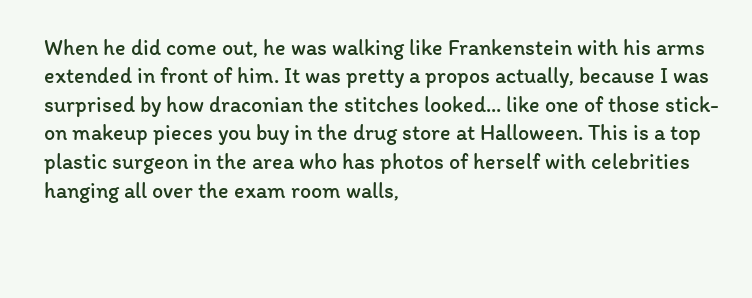When he did come out, he was walking like Frankenstein with his arms extended in front of him. It was pretty a propos actually, because I was surprised by how draconian the stitches looked... like one of those stick-on makeup pieces you buy in the drug store at Halloween. This is a top plastic surgeon in the area who has photos of herself with celebrities hanging all over the exam room walls,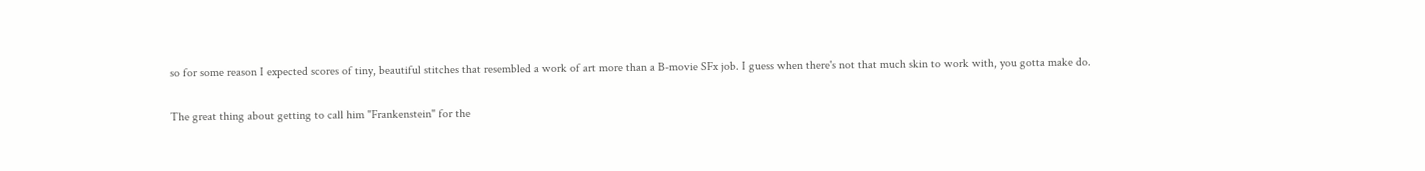so for some reason I expected scores of tiny, beautiful stitches that resembled a work of art more than a B-movie SFx job. I guess when there's not that much skin to work with, you gotta make do.

The great thing about getting to call him "Frankenstein" for the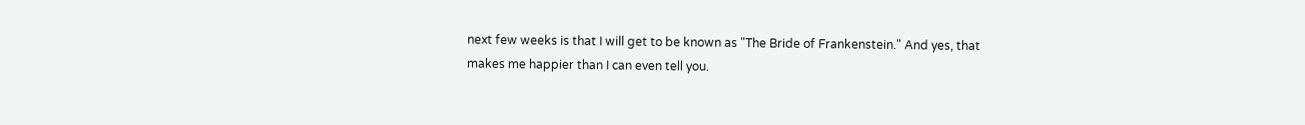next few weeks is that I will get to be known as "The Bride of Frankenstein." And yes, that makes me happier than I can even tell you.